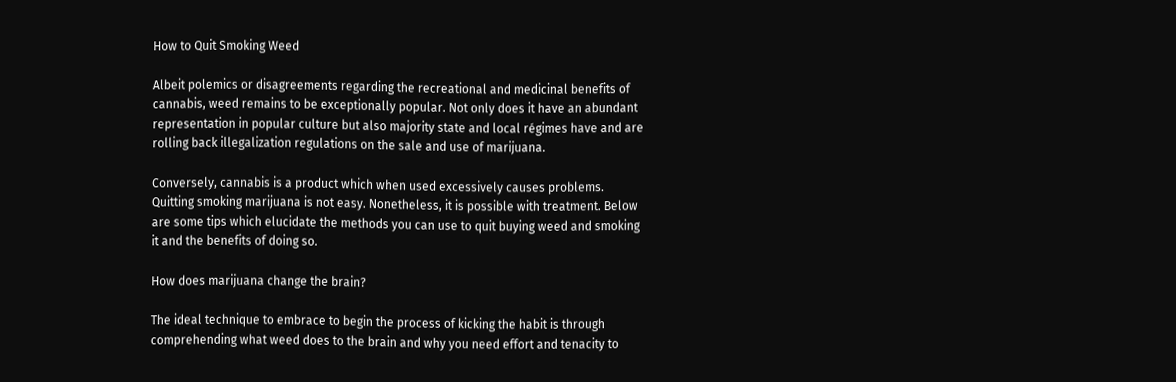How to Quit Smoking Weed

Albeit polemics or disagreements regarding the recreational and medicinal benefits of cannabis, weed remains to be exceptionally popular. Not only does it have an abundant representation in popular culture but also majority state and local régimes have and are rolling back illegalization regulations on the sale and use of marijuana.

Conversely, cannabis is a product which when used excessively causes problems. Quitting smoking marijuana is not easy. Nonetheless, it is possible with treatment. Below are some tips which elucidate the methods you can use to quit buying weed and smoking it and the benefits of doing so.

How does marijuana change the brain?

The ideal technique to embrace to begin the process of kicking the habit is through comprehending what weed does to the brain and why you need effort and tenacity to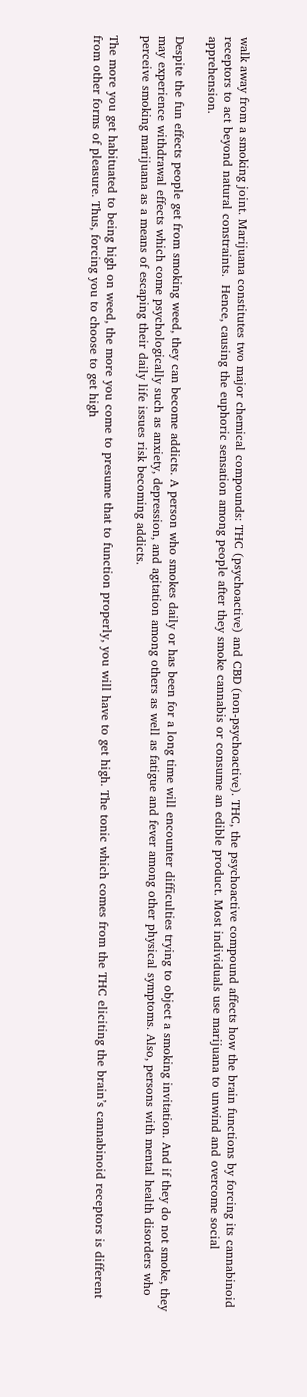walk away from a smoking joint. Marijuana constitutes two major chemical compounds: THC (psychoactive) and CBD (non-psychoactive). THC, the psychoactive compound affects how the brain functions by forcing its cannabinoid receptors to act beyond natural constraints.  Hence, causing the euphoric sensation among people after they smoke cannabis or consume an edible product. Most individuals use marijuana to unwind and overcome social apprehension.

Despite the fun effects people get from smoking weed, they can become addicts. A person who smokes daily or has been for a long time will encounter difficulties trying to object a smoking invitation. And if they do not smoke, they may experience withdrawal effects which come psychologically such as anxiety, depression, and agitation among others as well as fatigue and fever among other physical symptoms. Also, persons with mental health disorders who perceive smoking marijuana as a means of escaping their daily life issues risk becoming addicts.

The more you get habituated to being high on weed, the more you come to presume that to function properly, you will have to get high. The tonic which comes from the THC eliciting the brain’s cannabinoid receptors is different from other forms of pleasure. Thus, forcing you to choose to get high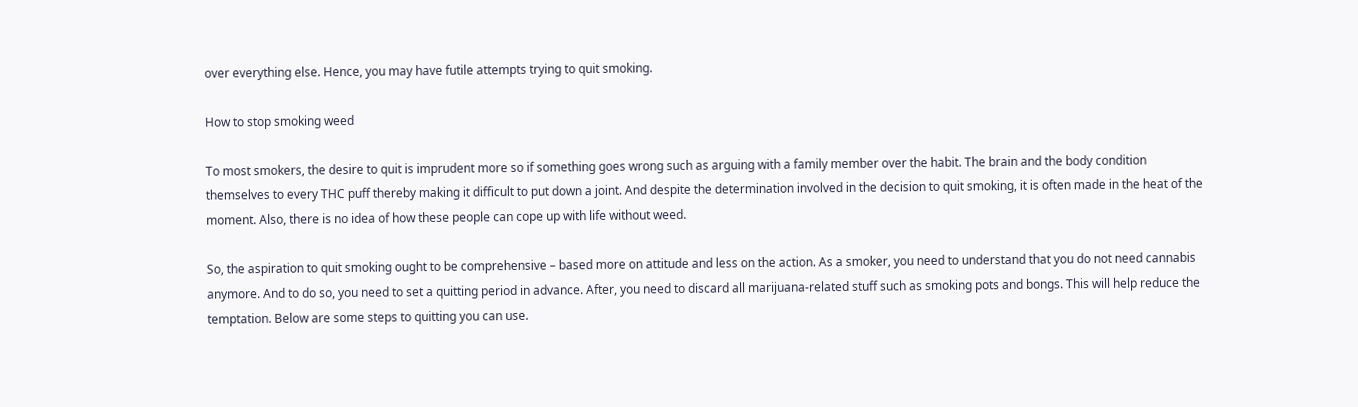over everything else. Hence, you may have futile attempts trying to quit smoking.

How to stop smoking weed

To most smokers, the desire to quit is imprudent more so if something goes wrong such as arguing with a family member over the habit. The brain and the body condition themselves to every THC puff thereby making it difficult to put down a joint. And despite the determination involved in the decision to quit smoking, it is often made in the heat of the moment. Also, there is no idea of how these people can cope up with life without weed.

So, the aspiration to quit smoking ought to be comprehensive – based more on attitude and less on the action. As a smoker, you need to understand that you do not need cannabis anymore. And to do so, you need to set a quitting period in advance. After, you need to discard all marijuana-related stuff such as smoking pots and bongs. This will help reduce the temptation. Below are some steps to quitting you can use.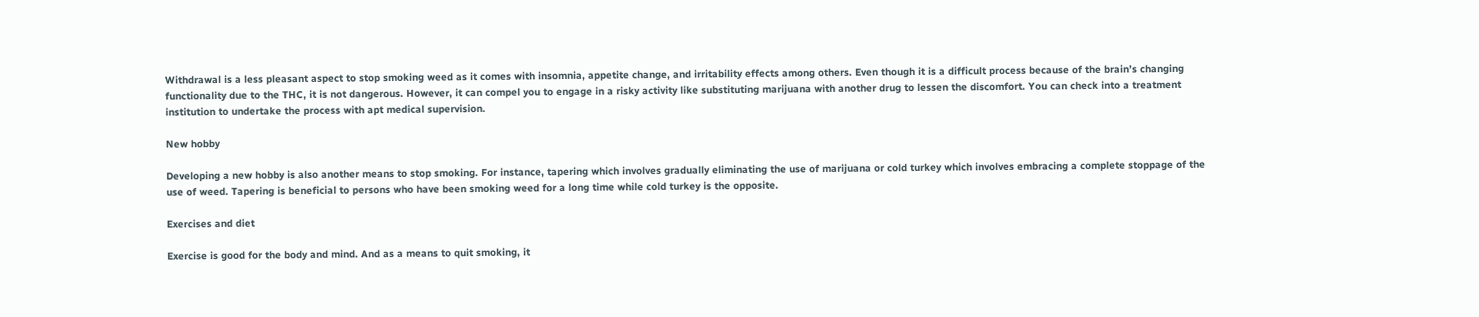Withdrawal is a less pleasant aspect to stop smoking weed as it comes with insomnia, appetite change, and irritability effects among others. Even though it is a difficult process because of the brain’s changing functionality due to the THC, it is not dangerous. However, it can compel you to engage in a risky activity like substituting marijuana with another drug to lessen the discomfort. You can check into a treatment institution to undertake the process with apt medical supervision.

New hobby

Developing a new hobby is also another means to stop smoking. For instance, tapering which involves gradually eliminating the use of marijuana or cold turkey which involves embracing a complete stoppage of the use of weed. Tapering is beneficial to persons who have been smoking weed for a long time while cold turkey is the opposite.

Exercises and diet

Exercise is good for the body and mind. And as a means to quit smoking, it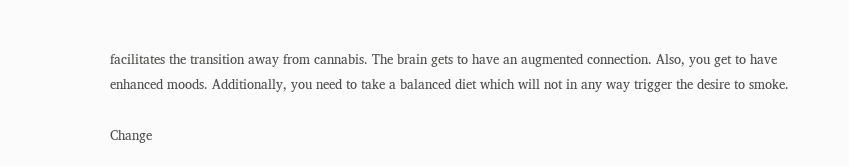facilitates the transition away from cannabis. The brain gets to have an augmented connection. Also, you get to have enhanced moods. Additionally, you need to take a balanced diet which will not in any way trigger the desire to smoke.

Change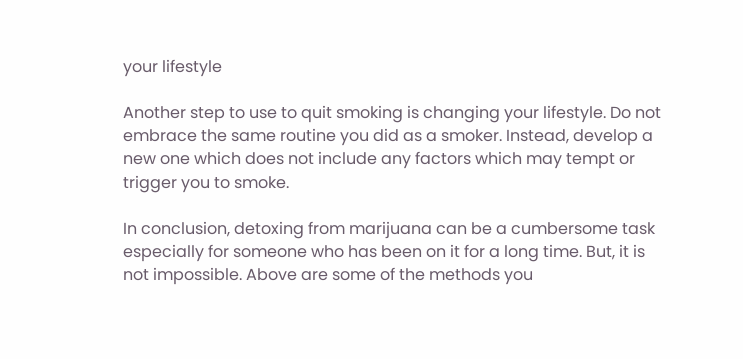your lifestyle

Another step to use to quit smoking is changing your lifestyle. Do not embrace the same routine you did as a smoker. Instead, develop a new one which does not include any factors which may tempt or trigger you to smoke.

In conclusion, detoxing from marijuana can be a cumbersome task especially for someone who has been on it for a long time. But, it is not impossible. Above are some of the methods you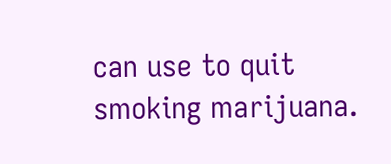can use to quit smoking marijuana.